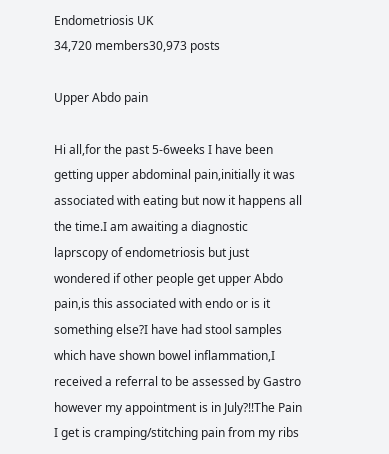Endometriosis UK
34,720 members30,973 posts

Upper Abdo pain

Hi all,for the past 5-6weeks I have been getting upper abdominal pain,initially it was associated with eating but now it happens all the time.I am awaiting a diagnostic laprscopy of endometriosis but just wondered if other people get upper Abdo pain,is this associated with endo or is it something else?I have had stool samples which have shown bowel inflammation,I received a referral to be assessed by Gastro however my appointment is in July?!!The Pain I get is cramping/stitching pain from my ribs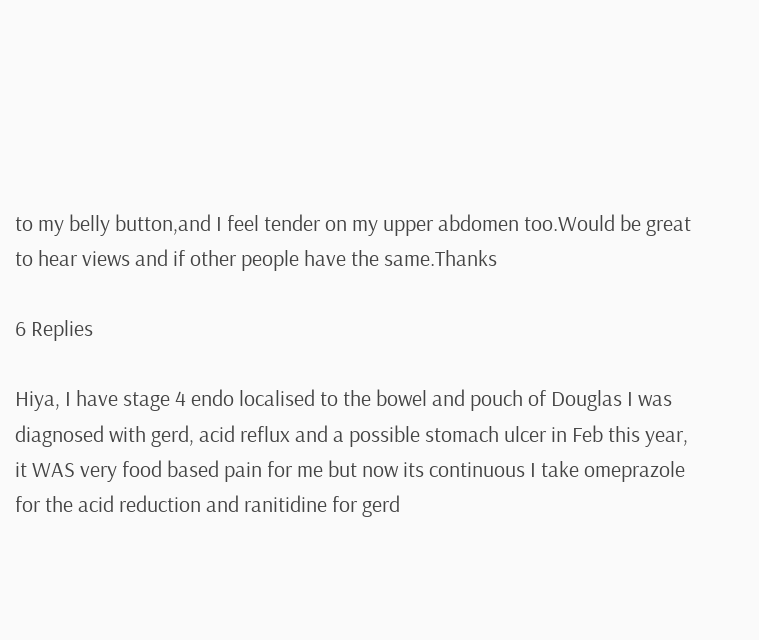to my belly button,and I feel tender on my upper abdomen too.Would be great to hear views and if other people have the same.Thanks

6 Replies

Hiya, I have stage 4 endo localised to the bowel and pouch of Douglas I was diagnosed with gerd, acid reflux and a possible stomach ulcer in Feb this year, it WAS very food based pain for me but now its continuous I take omeprazole for the acid reduction and ranitidine for gerd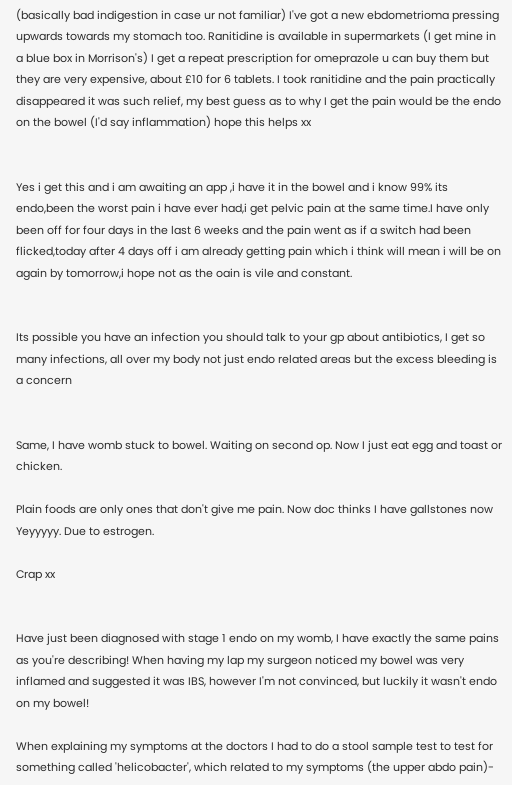(basically bad indigestion in case ur not familiar) I've got a new ebdometrioma pressing upwards towards my stomach too. Ranitidine is available in supermarkets (I get mine in a blue box in Morrison's) I get a repeat prescription for omeprazole u can buy them but they are very expensive, about £10 for 6 tablets. I took ranitidine and the pain practically disappeared it was such relief, my best guess as to why I get the pain would be the endo on the bowel (I'd say inflammation) hope this helps xx


Yes i get this and i am awaiting an app ,i have it in the bowel and i know 99% its endo,been the worst pain i have ever had,i get pelvic pain at the same time.I have only been off for four days in the last 6 weeks and the pain went as if a switch had been flicked,today after 4 days off i am already getting pain which i think will mean i will be on again by tomorrow,i hope not as the oain is vile and constant.


Its possible you have an infection you should talk to your gp about antibiotics, I get so many infections, all over my body not just endo related areas but the excess bleeding is a concern


Same, I have womb stuck to bowel. Waiting on second op. Now I just eat egg and toast or chicken.

Plain foods are only ones that don't give me pain. Now doc thinks I have gallstones now Yeyyyyy. Due to estrogen.

Crap xx


Have just been diagnosed with stage 1 endo on my womb, I have exactly the same pains as you're describing! When having my lap my surgeon noticed my bowel was very inflamed and suggested it was IBS, however I'm not convinced, but luckily it wasn't endo on my bowel!

When explaining my symptoms at the doctors I had to do a stool sample test to test for something called 'helicobacter', which related to my symptoms (the upper abdo pain)-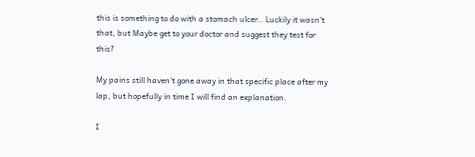this is something to do with a stomach ulcer.. Luckily it wasn't that, but Maybe get to your doctor and suggest they test for this?

My pains still haven't gone away in that specific place after my lap, but hopefully in time I will find an explanation.

I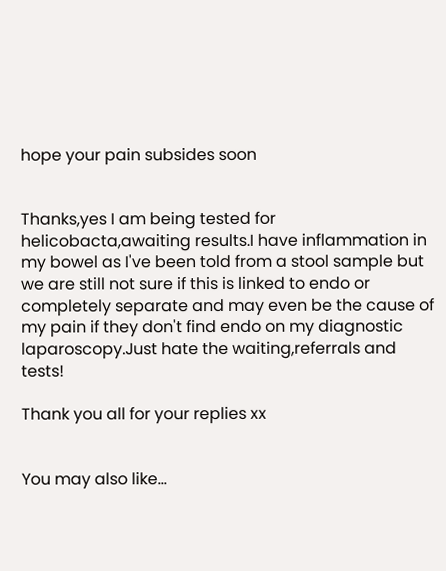hope your pain subsides soon


Thanks,yes I am being tested for helicobacta,awaiting results.I have inflammation in my bowel as I've been told from a stool sample but we are still not sure if this is linked to endo or completely separate and may even be the cause of my pain if they don't find endo on my diagnostic laparoscopy.Just hate the waiting,referrals and tests!

Thank you all for your replies xx


You may also like...